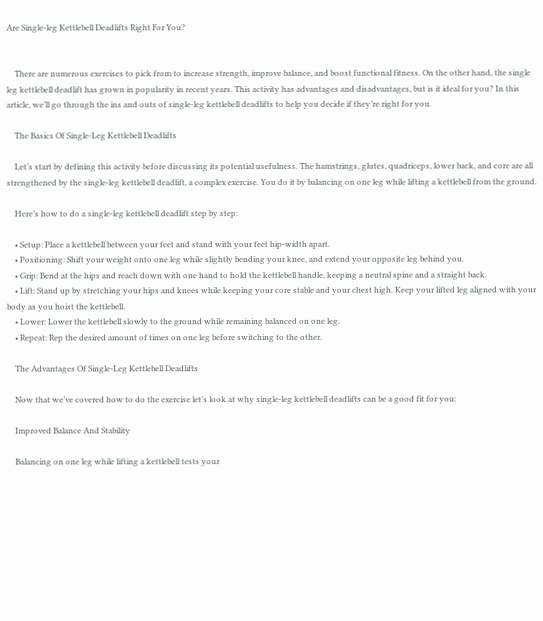Are Single-leg Kettlebell Deadlifts Right For You?


    There are numerous exercises to pick from to increase strength, improve balance, and boost functional fitness. On the other hand, the single leg kettlebell deadlift has grown in popularity in recent years. This activity has advantages and disadvantages, but is it ideal for you? In this article, we’ll go through the ins and outs of single-leg kettlebell deadlifts to help you decide if they’re right for you.

    The Basics Of Single-Leg Kettlebell Deadlifts

    Let’s start by defining this activity before discussing its potential usefulness. The hamstrings, glutes, quadriceps, lower back, and core are all strengthened by the single-leg kettlebell deadlift, a complex exercise. You do it by balancing on one leg while lifting a kettlebell from the ground.

    Here’s how to do a single-leg kettlebell deadlift step by step:

    • Setup: Place a kettlebell between your feet and stand with your feet hip-width apart.
    • Positioning: Shift your weight onto one leg while slightly bending your knee, and extend your opposite leg behind you.
    • Grip: Bend at the hips and reach down with one hand to hold the kettlebell handle, keeping a neutral spine and a straight back.
    • Lift: Stand up by stretching your hips and knees while keeping your core stable and your chest high. Keep your lifted leg aligned with your body as you hoist the kettlebell.
    • Lower: Lower the kettlebell slowly to the ground while remaining balanced on one leg.
    • Repeat: Rep the desired amount of times on one leg before switching to the other.

    The Advantages Of Single-Leg Kettlebell Deadlifts

    Now that we’ve covered how to do the exercise let’s look at why single-leg kettlebell deadlifts can be a good fit for you:

    Improved Balance And Stability

    Balancing on one leg while lifting a kettlebell tests your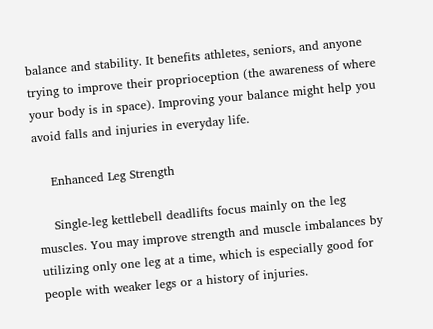balance and stability. It benefits athletes, seniors, and anyone trying to improve their proprioception (the awareness of where your body is in space). Improving your balance might help you avoid falls and injuries in everyday life.

    Enhanced Leg Strength

    Single-leg kettlebell deadlifts focus mainly on the leg muscles. You may improve strength and muscle imbalances by utilizing only one leg at a time, which is especially good for people with weaker legs or a history of injuries.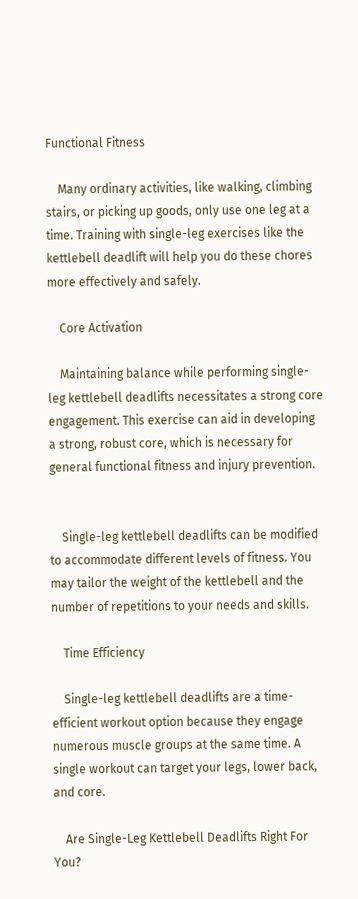Functional Fitness

    Many ordinary activities, like walking, climbing stairs, or picking up goods, only use one leg at a time. Training with single-leg exercises like the kettlebell deadlift will help you do these chores more effectively and safely.

    Core Activation

    Maintaining balance while performing single-leg kettlebell deadlifts necessitates a strong core engagement. This exercise can aid in developing a strong, robust core, which is necessary for general functional fitness and injury prevention.


    Single-leg kettlebell deadlifts can be modified to accommodate different levels of fitness. You may tailor the weight of the kettlebell and the number of repetitions to your needs and skills.

    Time Efficiency

    Single-leg kettlebell deadlifts are a time-efficient workout option because they engage numerous muscle groups at the same time. A single workout can target your legs, lower back, and core.

    Are Single-Leg Kettlebell Deadlifts Right For You?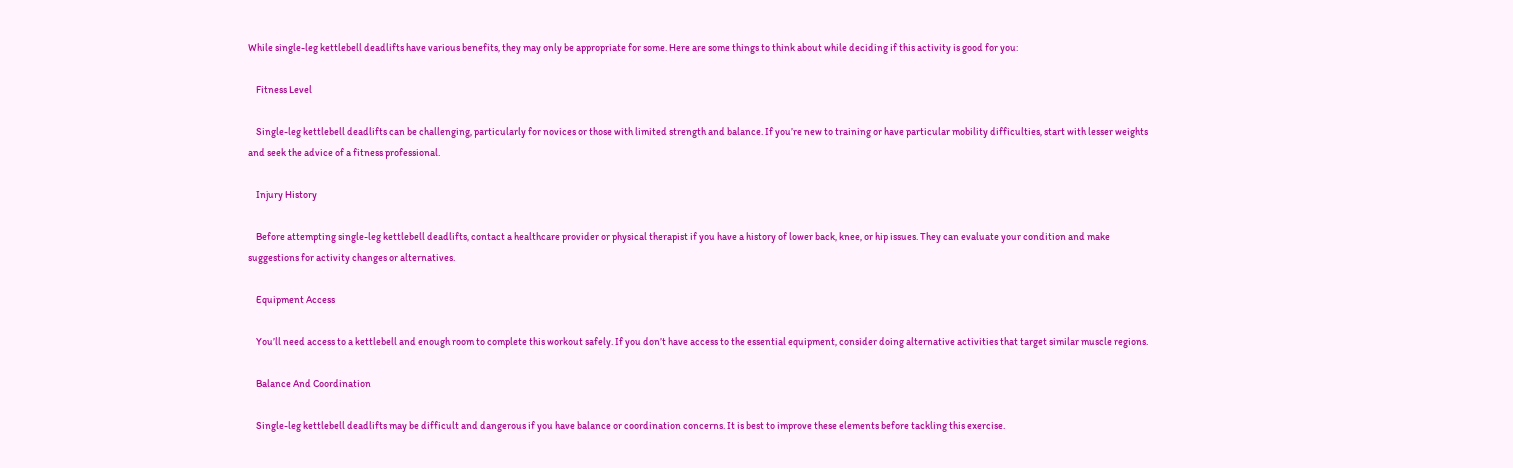While single-leg kettlebell deadlifts have various benefits, they may only be appropriate for some. Here are some things to think about while deciding if this activity is good for you:

    Fitness Level

    Single-leg kettlebell deadlifts can be challenging, particularly for novices or those with limited strength and balance. If you’re new to training or have particular mobility difficulties, start with lesser weights and seek the advice of a fitness professional.

    Injury History

    Before attempting single-leg kettlebell deadlifts, contact a healthcare provider or physical therapist if you have a history of lower back, knee, or hip issues. They can evaluate your condition and make suggestions for activity changes or alternatives.

    Equipment Access

    You’ll need access to a kettlebell and enough room to complete this workout safely. If you don’t have access to the essential equipment, consider doing alternative activities that target similar muscle regions.

    Balance And Coordination

    Single-leg kettlebell deadlifts may be difficult and dangerous if you have balance or coordination concerns. It is best to improve these elements before tackling this exercise.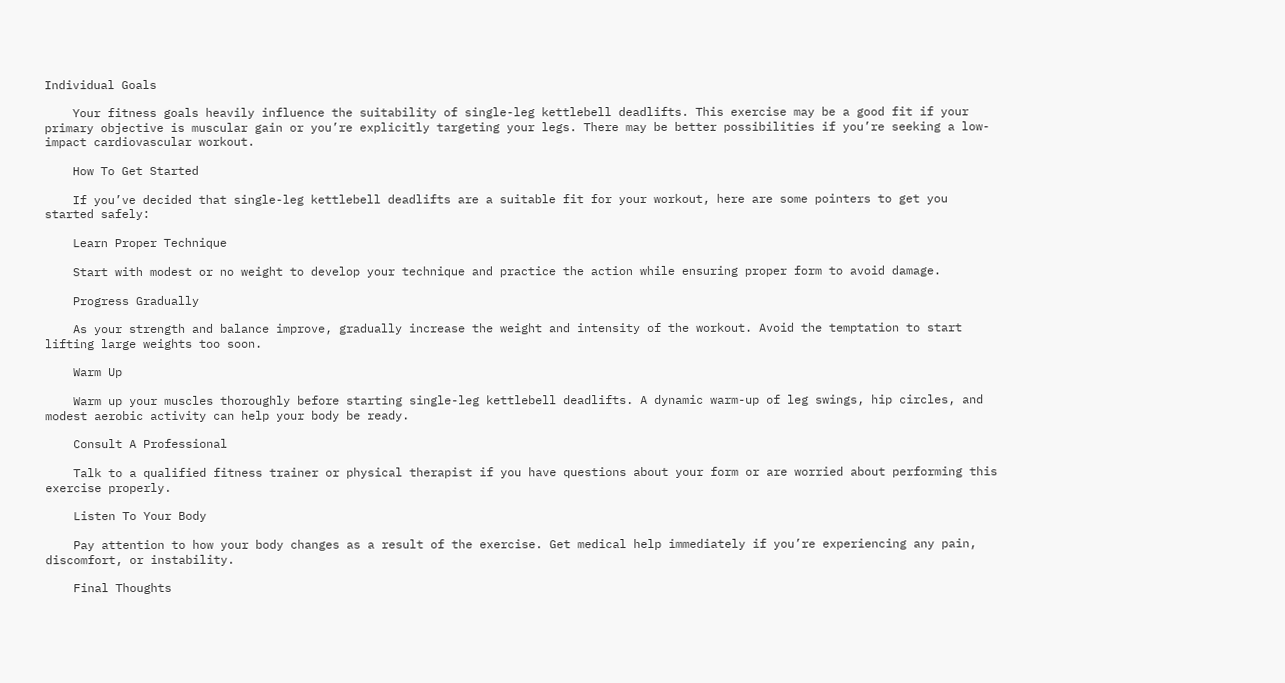Individual Goals

    Your fitness goals heavily influence the suitability of single-leg kettlebell deadlifts. This exercise may be a good fit if your primary objective is muscular gain or you’re explicitly targeting your legs. There may be better possibilities if you’re seeking a low-impact cardiovascular workout.

    How To Get Started

    If you’ve decided that single-leg kettlebell deadlifts are a suitable fit for your workout, here are some pointers to get you started safely:

    Learn Proper Technique

    Start with modest or no weight to develop your technique and practice the action while ensuring proper form to avoid damage.

    Progress Gradually

    As your strength and balance improve, gradually increase the weight and intensity of the workout. Avoid the temptation to start lifting large weights too soon.

    Warm Up

    Warm up your muscles thoroughly before starting single-leg kettlebell deadlifts. A dynamic warm-up of leg swings, hip circles, and modest aerobic activity can help your body be ready.

    Consult A Professional

    Talk to a qualified fitness trainer or physical therapist if you have questions about your form or are worried about performing this exercise properly.

    Listen To Your Body

    Pay attention to how your body changes as a result of the exercise. Get medical help immediately if you’re experiencing any pain, discomfort, or instability.

    Final Thoughts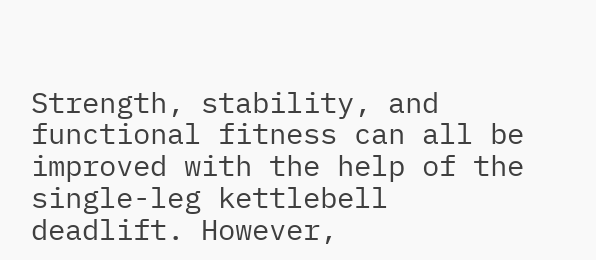Strength, stability, and functional fitness can all be improved with the help of the single-leg kettlebell deadlift. However,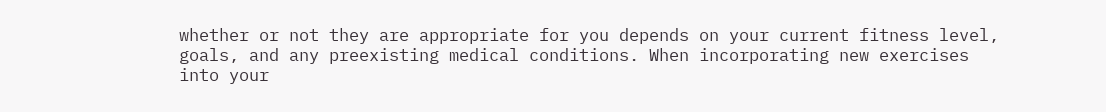whether or not they are appropriate for you depends on your current fitness level, goals, and any preexisting medical conditions. When incorporating new exercises into your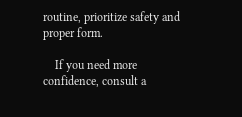routine, prioritize safety and proper form.

    If you need more confidence, consult a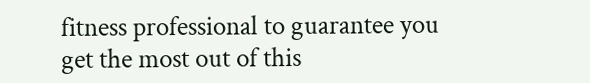fitness professional to guarantee you get the most out of this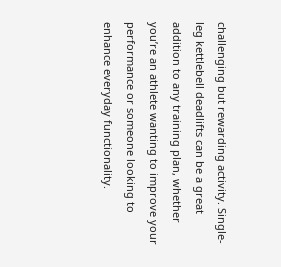challenging but rewarding activity. Single-leg kettlebell deadlifts can be a great addition to any training plan, whether you’re an athlete wanting to improve your performance or someone looking to enhance everyday functionality.